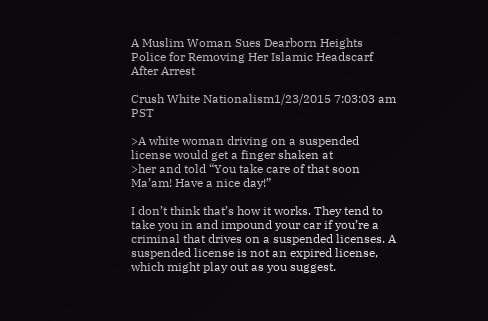A Muslim Woman Sues Dearborn Heights Police for Removing Her Islamic Headscarf After Arrest

Crush White Nationalism1/23/2015 7:03:03 am PST

>A white woman driving on a suspended license would get a finger shaken at
>her and told “You take care of that soon Ma’am! Have a nice day!”

I don’t think that’s how it works. They tend to take you in and impound your car if you’re a criminal that drives on a suspended licenses. A suspended license is not an expired license, which might play out as you suggest.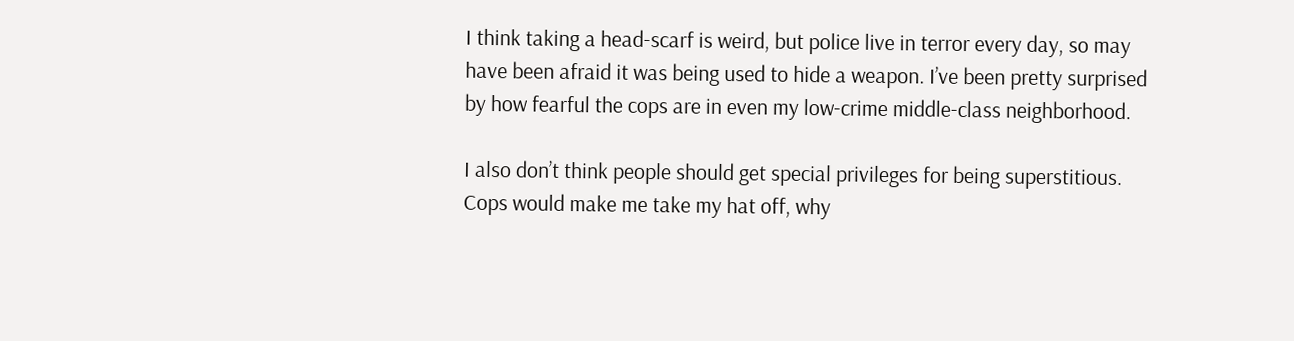I think taking a head-scarf is weird, but police live in terror every day, so may have been afraid it was being used to hide a weapon. I’ve been pretty surprised by how fearful the cops are in even my low-crime middle-class neighborhood.

I also don’t think people should get special privileges for being superstitious. Cops would make me take my hat off, why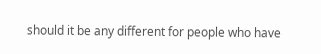should it be any different for people who have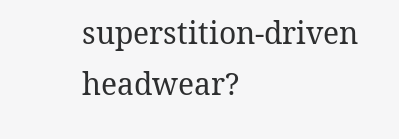superstition-driven headwear?